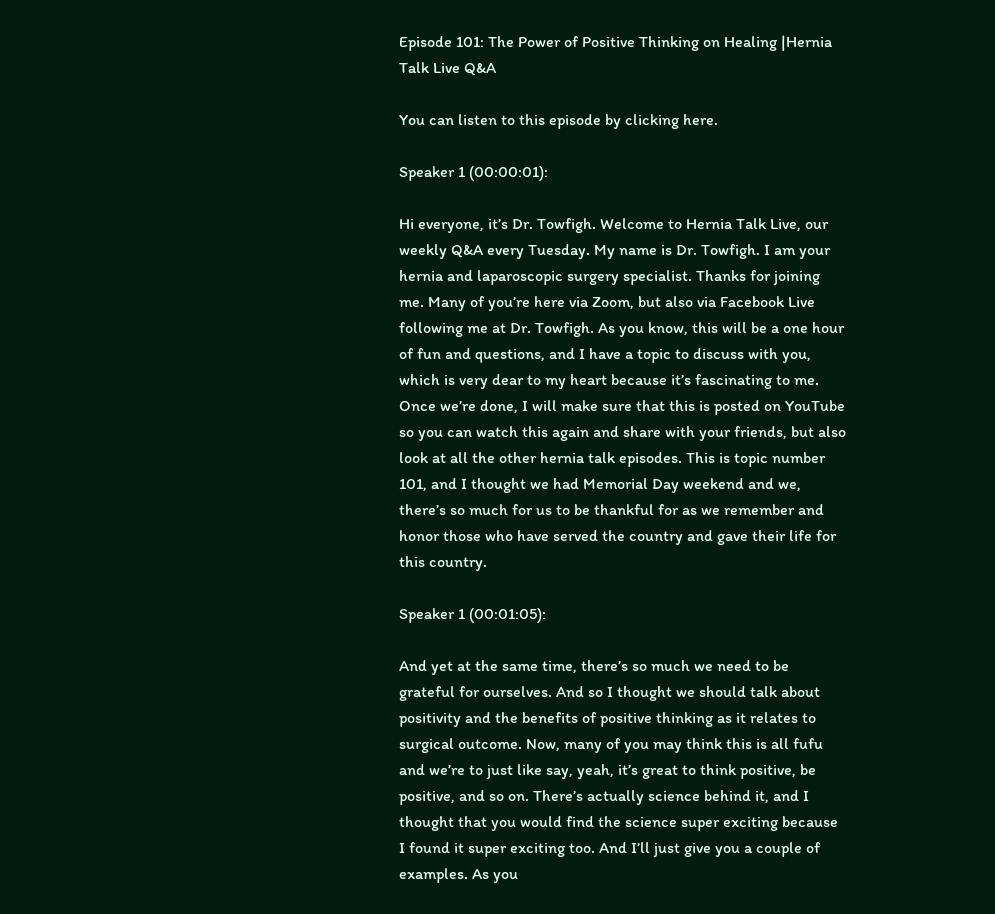Episode 101: The Power of Positive Thinking on Healing |Hernia Talk Live Q&A

You can listen to this episode by clicking here.

Speaker 1 (00:00:01):

Hi everyone, it’s Dr. Towfigh. Welcome to Hernia Talk Live, our weekly Q&A every Tuesday. My name is Dr. Towfigh. I am your hernia and laparoscopic surgery specialist. Thanks for joining me. Many of you’re here via Zoom, but also via Facebook Live following me at Dr. Towfigh. As you know, this will be a one hour of fun and questions, and I have a topic to discuss with you, which is very dear to my heart because it’s fascinating to me. Once we’re done, I will make sure that this is posted on YouTube so you can watch this again and share with your friends, but also look at all the other hernia talk episodes. This is topic number 101, and I thought we had Memorial Day weekend and we, there’s so much for us to be thankful for as we remember and honor those who have served the country and gave their life for this country.

Speaker 1 (00:01:05):

And yet at the same time, there’s so much we need to be grateful for ourselves. And so I thought we should talk about positivity and the benefits of positive thinking as it relates to surgical outcome. Now, many of you may think this is all fufu and we’re to just like say, yeah, it’s great to think positive, be positive, and so on. There’s actually science behind it, and I thought that you would find the science super exciting because I found it super exciting too. And I’ll just give you a couple of examples. As you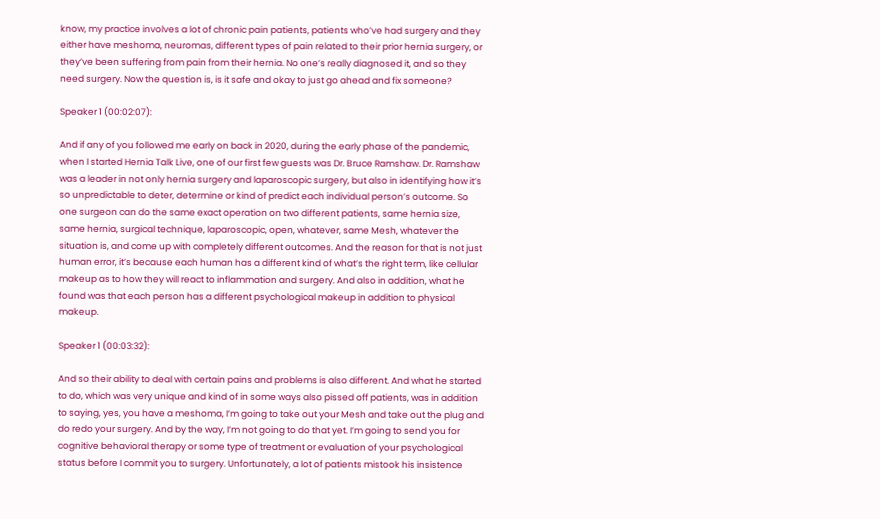know, my practice involves a lot of chronic pain patients, patients who’ve had surgery and they either have meshoma, neuromas, different types of pain related to their prior hernia surgery, or they’ve been suffering from pain from their hernia. No one’s really diagnosed it, and so they need surgery. Now the question is, is it safe and okay to just go ahead and fix someone?

Speaker 1 (00:02:07):

And if any of you followed me early on back in 2020, during the early phase of the pandemic, when I started Hernia Talk Live, one of our first few guests was Dr. Bruce Ramshaw. Dr. Ramshaw was a leader in not only hernia surgery and laparoscopic surgery, but also in identifying how it’s so unpredictable to deter, determine or kind of predict each individual person’s outcome. So one surgeon can do the same exact operation on two different patients, same hernia size, same hernia, surgical technique, laparoscopic, open, whatever, same Mesh, whatever the situation is, and come up with completely different outcomes. And the reason for that is not just human error, it’s because each human has a different kind of what’s the right term, like cellular makeup as to how they will react to inflammation and surgery. And also in addition, what he found was that each person has a different psychological makeup in addition to physical makeup.

Speaker 1 (00:03:32):

And so their ability to deal with certain pains and problems is also different. And what he started to do, which was very unique and kind of in some ways also pissed off patients, was in addition to saying, yes, you have a meshoma, I’m going to take out your Mesh and take out the plug and do redo your surgery. And by the way, I’m not going to do that yet. I’m going to send you for cognitive behavioral therapy or some type of treatment or evaluation of your psychological status before I commit you to surgery. Unfortunately, a lot of patients mistook his insistence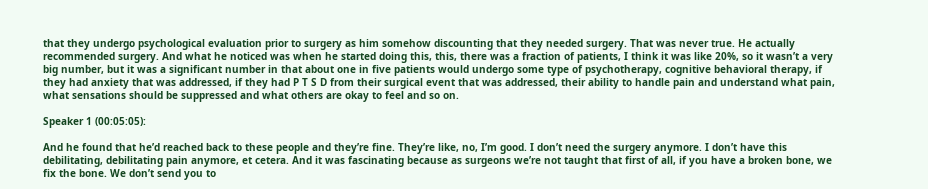that they undergo psychological evaluation prior to surgery as him somehow discounting that they needed surgery. That was never true. He actually recommended surgery. And what he noticed was when he started doing this, this, there was a fraction of patients, I think it was like 20%, so it wasn’t a very big number, but it was a significant number in that about one in five patients would undergo some type of psychotherapy, cognitive behavioral therapy, if they had anxiety that was addressed, if they had P T S D from their surgical event that was addressed, their ability to handle pain and understand what pain, what sensations should be suppressed and what others are okay to feel and so on.

Speaker 1 (00:05:05):

And he found that he’d reached back to these people and they’re fine. They’re like, no, I’m good. I don’t need the surgery anymore. I don’t have this debilitating, debilitating pain anymore, et cetera. And it was fascinating because as surgeons we’re not taught that first of all, if you have a broken bone, we fix the bone. We don’t send you to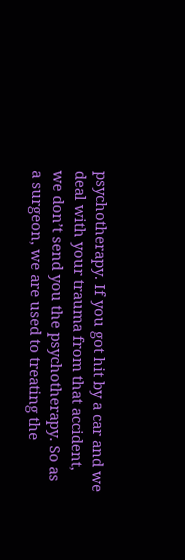psychotherapy. If you got hit by a car and we deal with your trauma from that accident, we don’t send you the psychotherapy. So as a surgeon, we are used to treating the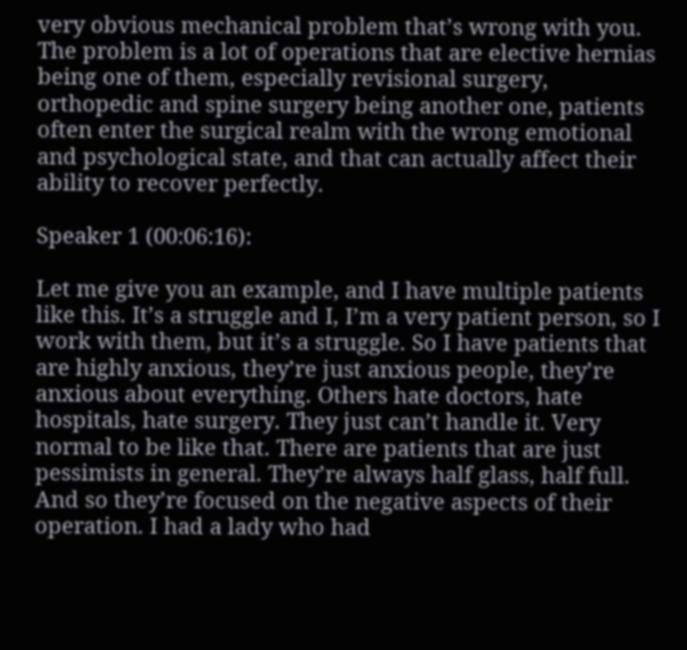very obvious mechanical problem that’s wrong with you. The problem is a lot of operations that are elective hernias being one of them, especially revisional surgery, orthopedic and spine surgery being another one, patients often enter the surgical realm with the wrong emotional and psychological state, and that can actually affect their ability to recover perfectly.

Speaker 1 (00:06:16):

Let me give you an example, and I have multiple patients like this. It’s a struggle and I, I’m a very patient person, so I work with them, but it’s a struggle. So I have patients that are highly anxious, they’re just anxious people, they’re anxious about everything. Others hate doctors, hate hospitals, hate surgery. They just can’t handle it. Very normal to be like that. There are patients that are just pessimists in general. They’re always half glass, half full. And so they’re focused on the negative aspects of their operation. I had a lady who had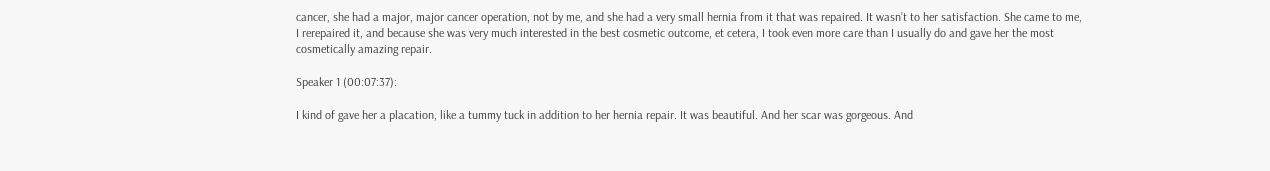cancer, she had a major, major cancer operation, not by me, and she had a very small hernia from it that was repaired. It wasn’t to her satisfaction. She came to me, I rerepaired it, and because she was very much interested in the best cosmetic outcome, et cetera, I took even more care than I usually do and gave her the most cosmetically amazing repair.

Speaker 1 (00:07:37):

I kind of gave her a placation, like a tummy tuck in addition to her hernia repair. It was beautiful. And her scar was gorgeous. And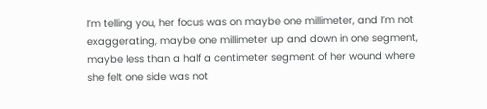I’m telling you, her focus was on maybe one millimeter, and I’m not exaggerating, maybe one millimeter up and down in one segment, maybe less than a half a centimeter segment of her wound where she felt one side was not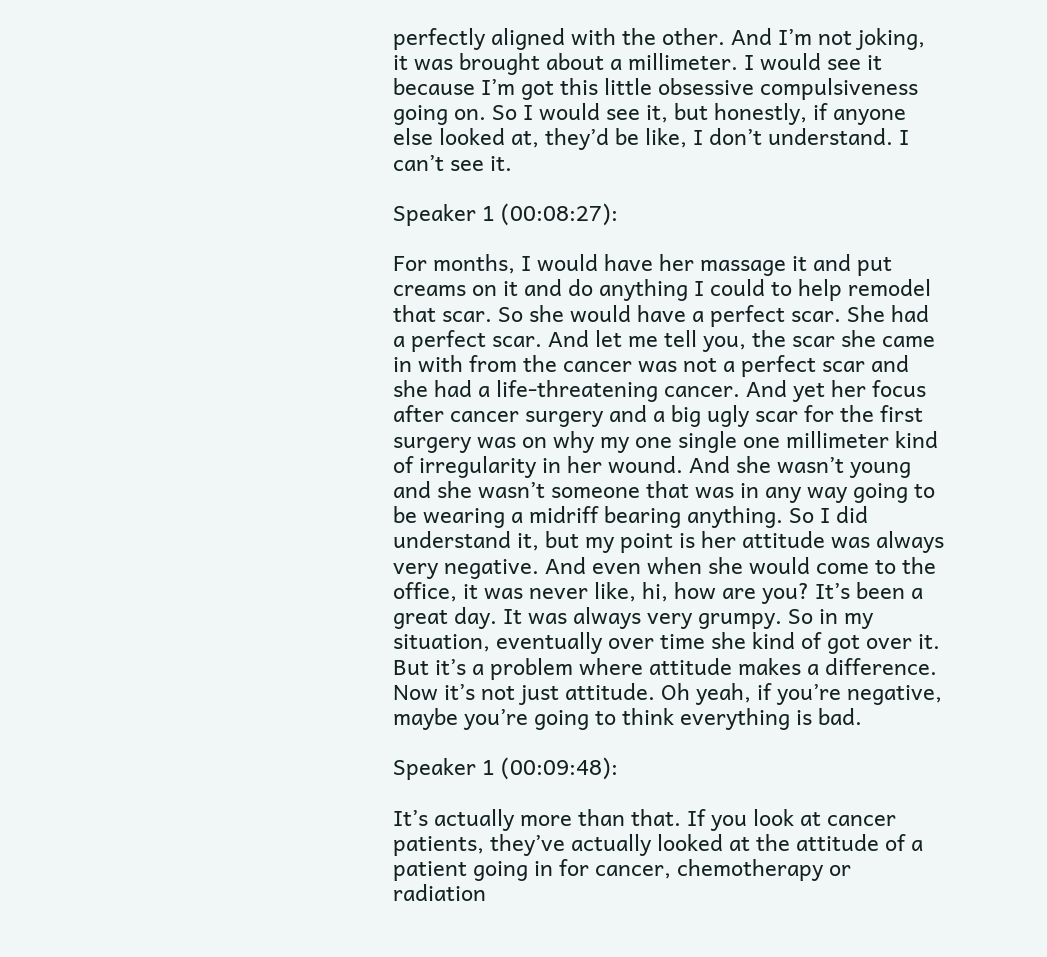perfectly aligned with the other. And I’m not joking, it was brought about a millimeter. I would see it because I’m got this little obsessive compulsiveness going on. So I would see it, but honestly, if anyone else looked at, they’d be like, I don’t understand. I can’t see it.

Speaker 1 (00:08:27):

For months, I would have her massage it and put creams on it and do anything I could to help remodel that scar. So she would have a perfect scar. She had a perfect scar. And let me tell you, the scar she came in with from the cancer was not a perfect scar and she had a life-threatening cancer. And yet her focus after cancer surgery and a big ugly scar for the first surgery was on why my one single one millimeter kind of irregularity in her wound. And she wasn’t young and she wasn’t someone that was in any way going to be wearing a midriff bearing anything. So I did understand it, but my point is her attitude was always very negative. And even when she would come to the office, it was never like, hi, how are you? It’s been a great day. It was always very grumpy. So in my situation, eventually over time she kind of got over it. But it’s a problem where attitude makes a difference. Now it’s not just attitude. Oh yeah, if you’re negative, maybe you’re going to think everything is bad.

Speaker 1 (00:09:48):

It’s actually more than that. If you look at cancer patients, they’ve actually looked at the attitude of a patient going in for cancer, chemotherapy or radiation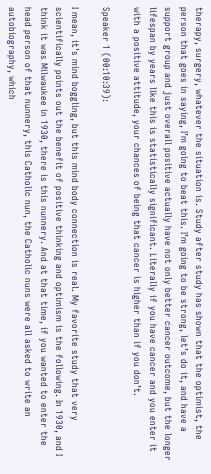therapy, surgery, whatever the situation is. Study after study has shown that the optimist, the person that goes in saying, I’m going to beat this. I’m going to be strong, let’s do it, and have a support group and just overall positive actually have not only better cancer outcome, but the longer lifespan by years like this is statistically significant. Literally if you have cancer and you enter it with a positive attitude, your chances of being that cancer is higher than if you don’t.

Speaker 1 (00:10:39):

I mean, it’s mind boggling, but this mind body connection is real. My favorite study that very scientifically points out the benefit of positive thinking and optimism is the following. In 1930, and I think it was Milwaukee in 1930, there is this nunnery. And at that time, if you wanted to enter the head person of that nunnery, this Catholic nun, the Catholic nuns were all asked to write an autobiography, which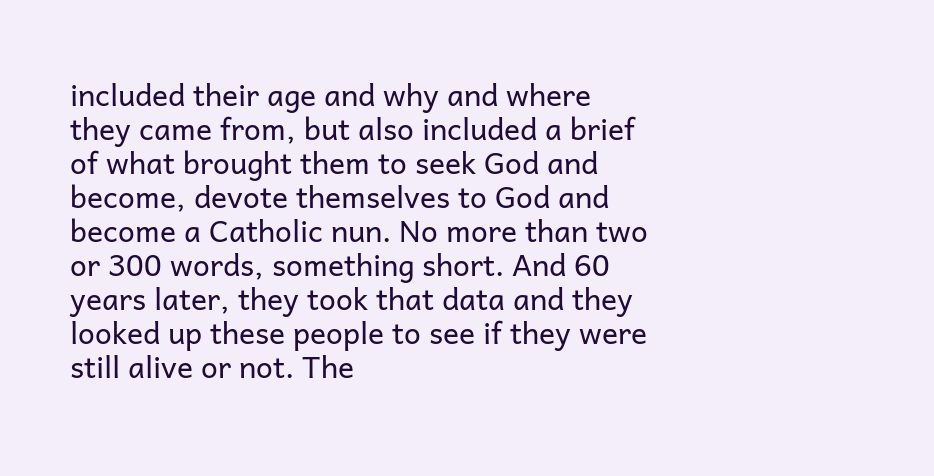included their age and why and where they came from, but also included a brief of what brought them to seek God and become, devote themselves to God and become a Catholic nun. No more than two or 300 words, something short. And 60 years later, they took that data and they looked up these people to see if they were still alive or not. The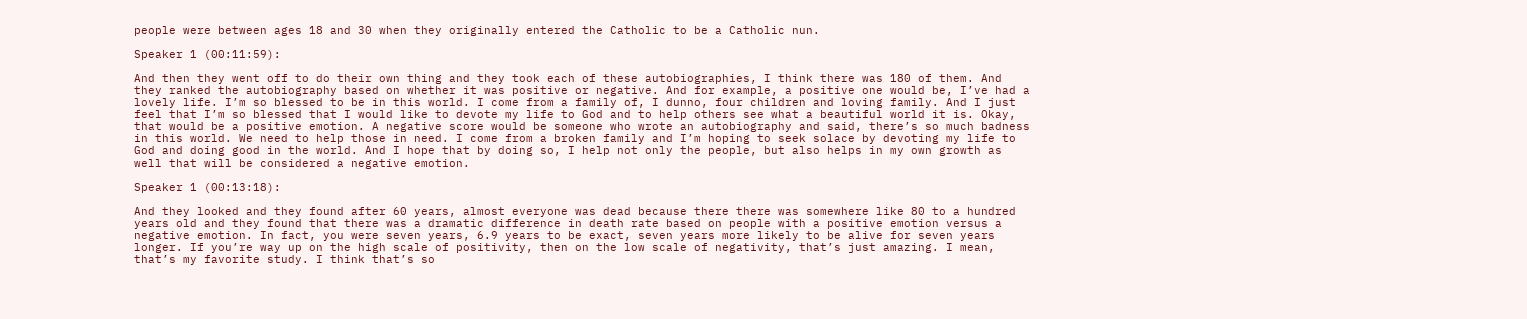people were between ages 18 and 30 when they originally entered the Catholic to be a Catholic nun.

Speaker 1 (00:11:59):

And then they went off to do their own thing and they took each of these autobiographies, I think there was 180 of them. And they ranked the autobiography based on whether it was positive or negative. And for example, a positive one would be, I’ve had a lovely life. I’m so blessed to be in this world. I come from a family of, I dunno, four children and loving family. And I just feel that I’m so blessed that I would like to devote my life to God and to help others see what a beautiful world it is. Okay, that would be a positive emotion. A negative score would be someone who wrote an autobiography and said, there’s so much badness in this world. We need to help those in need. I come from a broken family and I’m hoping to seek solace by devoting my life to God and doing good in the world. And I hope that by doing so, I help not only the people, but also helps in my own growth as well that will be considered a negative emotion.

Speaker 1 (00:13:18):

And they looked and they found after 60 years, almost everyone was dead because there there was somewhere like 80 to a hundred years old and they found that there was a dramatic difference in death rate based on people with a positive emotion versus a negative emotion. In fact, you were seven years, 6.9 years to be exact, seven years more likely to be alive for seven years longer. If you’re way up on the high scale of positivity, then on the low scale of negativity, that’s just amazing. I mean, that’s my favorite study. I think that’s so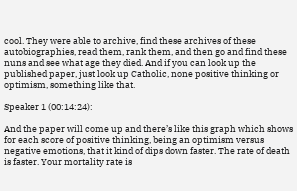cool. They were able to archive, find these archives of these autobiographies, read them, rank them, and then go and find these nuns and see what age they died. And if you can look up the published paper, just look up Catholic, none positive thinking or optimism, something like that.

Speaker 1 (00:14:24):

And the paper will come up and there’s like this graph which shows for each score of positive thinking, being an optimism versus negative emotions, that it kind of dips down faster. The rate of death is faster. Your mortality rate is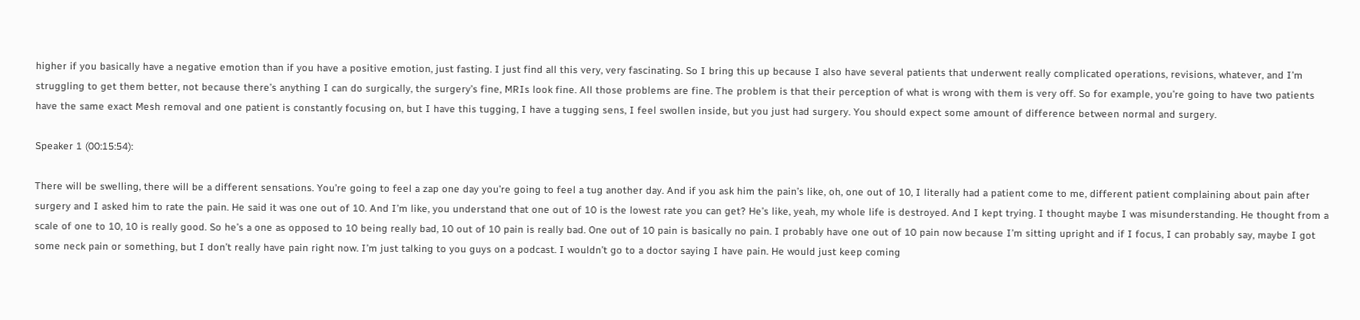higher if you basically have a negative emotion than if you have a positive emotion, just fasting. I just find all this very, very fascinating. So I bring this up because I also have several patients that underwent really complicated operations, revisions, whatever, and I’m struggling to get them better, not because there’s anything I can do surgically, the surgery’s fine, MRIs look fine. All those problems are fine. The problem is that their perception of what is wrong with them is very off. So for example, you’re going to have two patients have the same exact Mesh removal and one patient is constantly focusing on, but I have this tugging, I have a tugging sens, I feel swollen inside, but you just had surgery. You should expect some amount of difference between normal and surgery.

Speaker 1 (00:15:54):

There will be swelling, there will be a different sensations. You’re going to feel a zap one day you’re going to feel a tug another day. And if you ask him the pain’s like, oh, one out of 10, I literally had a patient come to me, different patient complaining about pain after surgery and I asked him to rate the pain. He said it was one out of 10. And I’m like, you understand that one out of 10 is the lowest rate you can get? He’s like, yeah, my whole life is destroyed. And I kept trying. I thought maybe I was misunderstanding. He thought from a scale of one to 10, 10 is really good. So he’s a one as opposed to 10 being really bad, 10 out of 10 pain is really bad. One out of 10 pain is basically no pain. I probably have one out of 10 pain now because I’m sitting upright and if I focus, I can probably say, maybe I got some neck pain or something, but I don’t really have pain right now. I’m just talking to you guys on a podcast. I wouldn’t go to a doctor saying I have pain. He would just keep coming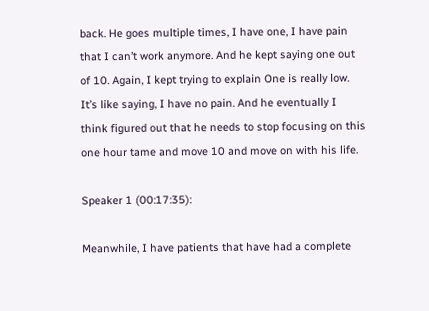back. He goes multiple times, I have one, I have pain that I can’t work anymore. And he kept saying one out of 10. Again, I kept trying to explain One is really low. It’s like saying, I have no pain. And he eventually I think figured out that he needs to stop focusing on this one hour tame and move 10 and move on with his life.

Speaker 1 (00:17:35):

Meanwhile, I have patients that have had a complete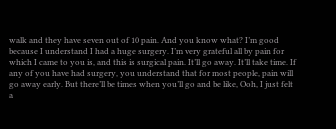walk and they have seven out of 10 pain. And you know what? I’m good because I understand I had a huge surgery. I’m very grateful all by pain for which I came to you is, and this is surgical pain. It’ll go away. It’ll take time. If any of you have had surgery, you understand that for most people, pain will go away early. But there’ll be times when you’ll go and be like, Ooh, I just felt a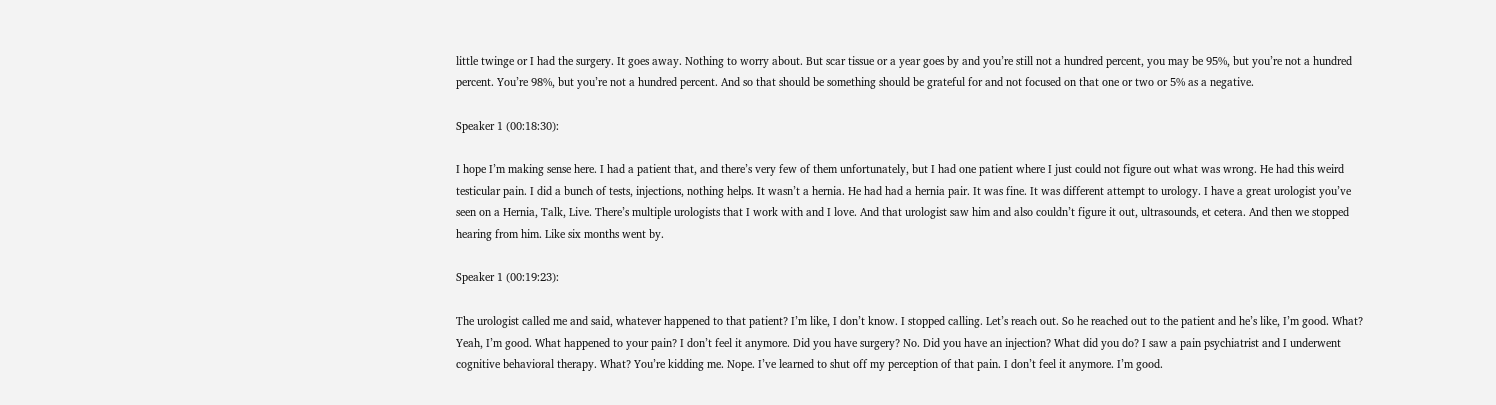little twinge or I had the surgery. It goes away. Nothing to worry about. But scar tissue or a year goes by and you’re still not a hundred percent, you may be 95%, but you’re not a hundred percent. You’re 98%, but you’re not a hundred percent. And so that should be something should be grateful for and not focused on that one or two or 5% as a negative.

Speaker 1 (00:18:30):

I hope I’m making sense here. I had a patient that, and there’s very few of them unfortunately, but I had one patient where I just could not figure out what was wrong. He had this weird testicular pain. I did a bunch of tests, injections, nothing helps. It wasn’t a hernia. He had had a hernia pair. It was fine. It was different attempt to urology. I have a great urologist you’ve seen on a Hernia, Talk, Live. There’s multiple urologists that I work with and I love. And that urologist saw him and also couldn’t figure it out, ultrasounds, et cetera. And then we stopped hearing from him. Like six months went by.

Speaker 1 (00:19:23):

The urologist called me and said, whatever happened to that patient? I’m like, I don’t know. I stopped calling. Let’s reach out. So he reached out to the patient and he’s like, I’m good. What? Yeah, I’m good. What happened to your pain? I don’t feel it anymore. Did you have surgery? No. Did you have an injection? What did you do? I saw a pain psychiatrist and I underwent cognitive behavioral therapy. What? You’re kidding me. Nope. I’ve learned to shut off my perception of that pain. I don’t feel it anymore. I’m good.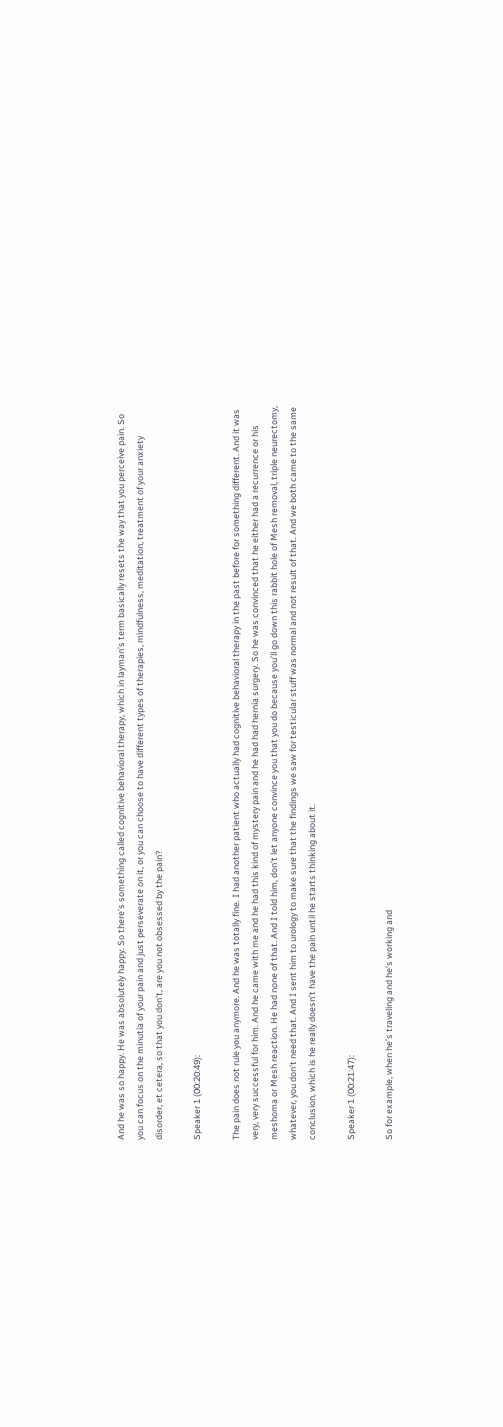And he was so happy. He was absolutely happy. So there’s something called cognitive behavioral therapy, which in layman’s term basically resets the way that you perceive pain. So you can focus on the minutia of your pain and just perseverate on it, or you can choose to have different types of therapies, mindfulness, meditation, treatment of your anxiety disorder, et cetera, so that you don’t, are you not obsessed by the pain?

Speaker 1 (00:20:49):

The pain does not rule you anymore. And he was totally fine. I had another patient who actually had cognitive behavioral therapy in the past before for something different. And it was very, very successful for him. And he came with me and he had this kind of mystery pain and he had had hernia surgery. So he was convinced that he either had a recurrence or his meshoma or Mesh reaction. He had none of that. And I told him, don’t let anyone convince you that you do because you’ll go down this rabbit hole of Mesh removal, triple neurectomy, whatever, you don’t need that. And I sent him to urology to make sure that the findings we saw for testicular stuff was normal and not result of that. And we both came to the same conclusion, which is he really doesn’t have the pain until he starts thinking about it.

Speaker 1 (00:21:47):

So for example, when he’s traveling and he’s working and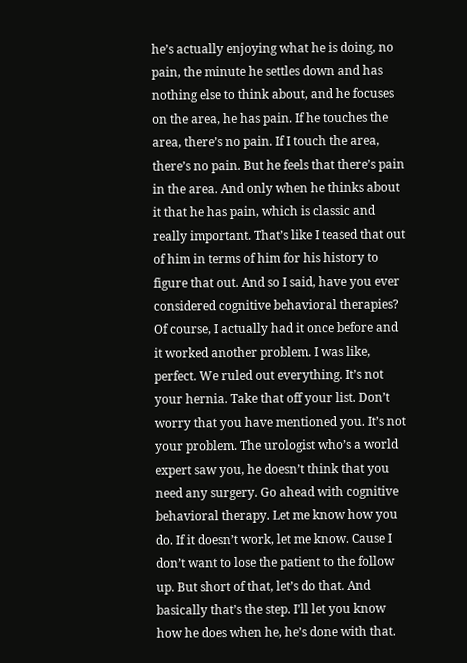he’s actually enjoying what he is doing, no pain, the minute he settles down and has nothing else to think about, and he focuses on the area, he has pain. If he touches the area, there’s no pain. If I touch the area, there’s no pain. But he feels that there’s pain in the area. And only when he thinks about it that he has pain, which is classic and really important. That’s like I teased that out of him in terms of him for his history to figure that out. And so I said, have you ever considered cognitive behavioral therapies? Of course, I actually had it once before and it worked another problem. I was like, perfect. We ruled out everything. It’s not your hernia. Take that off your list. Don’t worry that you have mentioned you. It’s not your problem. The urologist who’s a world expert saw you, he doesn’t think that you need any surgery. Go ahead with cognitive behavioral therapy. Let me know how you do. If it doesn’t work, let me know. Cause I don’t want to lose the patient to the follow up. But short of that, let’s do that. And basically that’s the step. I’ll let you know how he does when he, he’s done with that.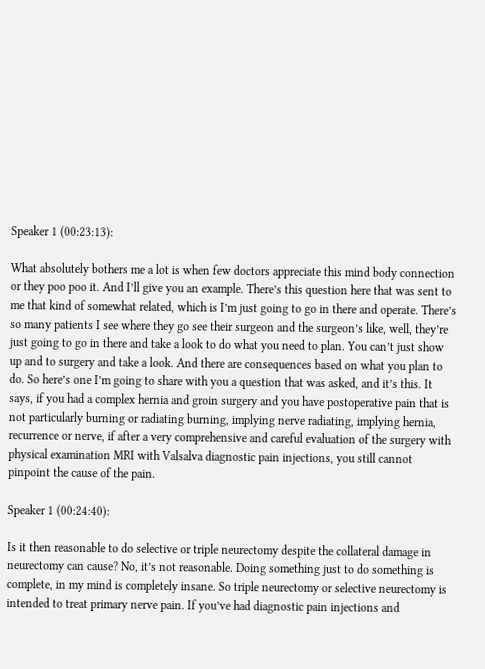Speaker 1 (00:23:13):

What absolutely bothers me a lot is when few doctors appreciate this mind body connection or they poo poo it. And I’ll give you an example. There’s this question here that was sent to me that kind of somewhat related, which is I’m just going to go in there and operate. There’s so many patients I see where they go see their surgeon and the surgeon’s like, well, they’re just going to go in there and take a look to do what you need to plan. You can’t just show up and to surgery and take a look. And there are consequences based on what you plan to do. So here’s one I’m going to share with you a question that was asked, and it’s this. It says, if you had a complex hernia and groin surgery and you have postoperative pain that is not particularly burning or radiating burning, implying nerve radiating, implying hernia, recurrence or nerve, if after a very comprehensive and careful evaluation of the surgery with physical examination MRI with Valsalva diagnostic pain injections, you still cannot pinpoint the cause of the pain.

Speaker 1 (00:24:40):

Is it then reasonable to do selective or triple neurectomy despite the collateral damage in neurectomy can cause? No, it’s not reasonable. Doing something just to do something is complete, in my mind is completely insane. So triple neurectomy or selective neurectomy is intended to treat primary nerve pain. If you’ve had diagnostic pain injections and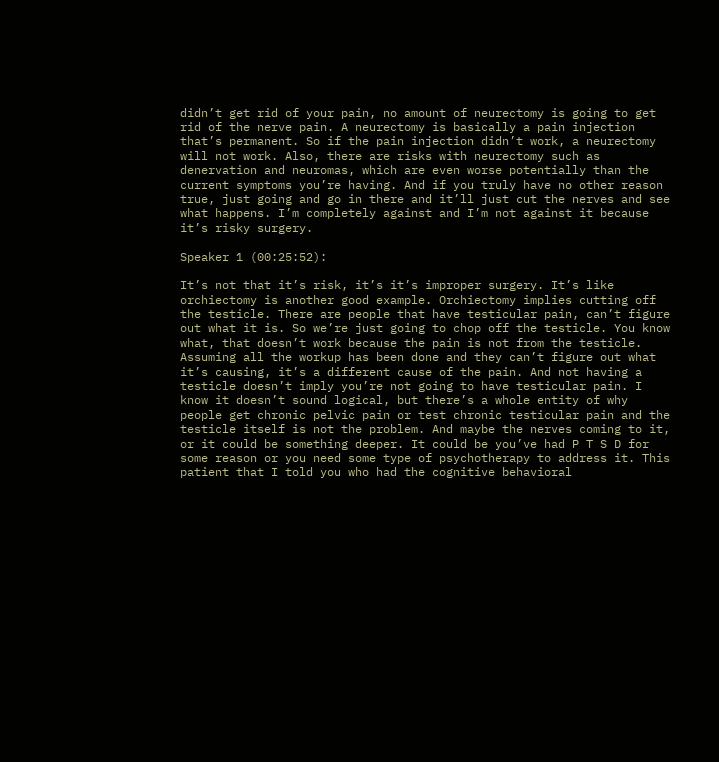didn’t get rid of your pain, no amount of neurectomy is going to get rid of the nerve pain. A neurectomy is basically a pain injection that’s permanent. So if the pain injection didn’t work, a neurectomy will not work. Also, there are risks with neurectomy such as denervation and neuromas, which are even worse potentially than the current symptoms you’re having. And if you truly have no other reason true, just going and go in there and it’ll just cut the nerves and see what happens. I’m completely against and I’m not against it because it’s risky surgery.

Speaker 1 (00:25:52):

It’s not that it’s risk, it’s it’s improper surgery. It’s like orchiectomy is another good example. Orchiectomy implies cutting off the testicle. There are people that have testicular pain, can’t figure out what it is. So we’re just going to chop off the testicle. You know what, that doesn’t work because the pain is not from the testicle. Assuming all the workup has been done and they can’t figure out what it’s causing, it’s a different cause of the pain. And not having a testicle doesn’t imply you’re not going to have testicular pain. I know it doesn’t sound logical, but there’s a whole entity of why people get chronic pelvic pain or test chronic testicular pain and the testicle itself is not the problem. And maybe the nerves coming to it, or it could be something deeper. It could be you’ve had P T S D for some reason or you need some type of psychotherapy to address it. This patient that I told you who had the cognitive behavioral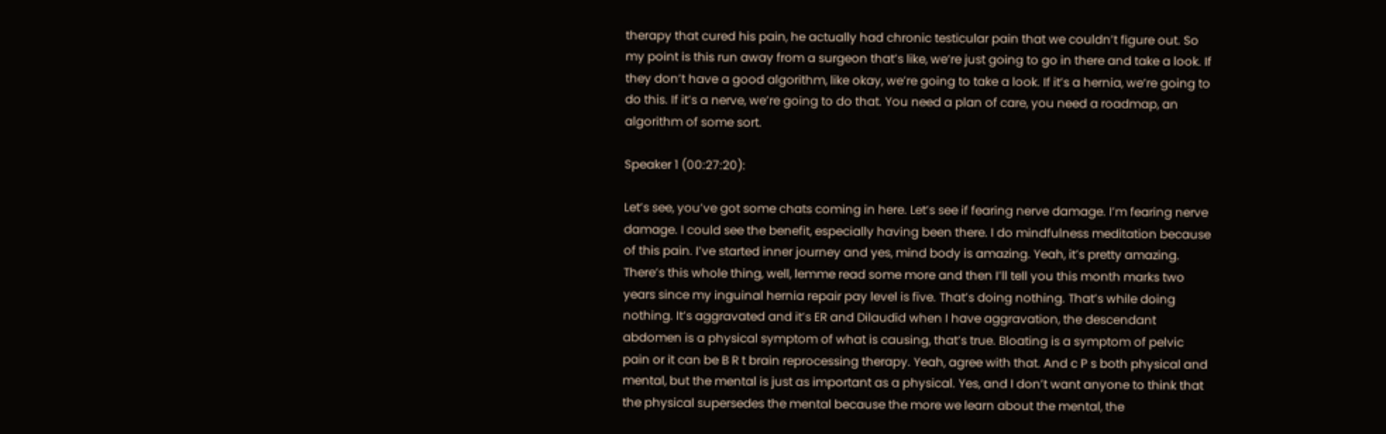therapy that cured his pain, he actually had chronic testicular pain that we couldn’t figure out. So my point is this run away from a surgeon that’s like, we’re just going to go in there and take a look. If they don’t have a good algorithm, like okay, we’re going to take a look. If it’s a hernia, we’re going to do this. If it’s a nerve, we’re going to do that. You need a plan of care, you need a roadmap, an algorithm of some sort.

Speaker 1 (00:27:20):

Let’s see, you’ve got some chats coming in here. Let’s see if fearing nerve damage. I’m fearing nerve damage. I could see the benefit, especially having been there. I do mindfulness meditation because of this pain. I’ve started inner journey and yes, mind body is amazing. Yeah, it’s pretty amazing. There’s this whole thing, well, lemme read some more and then I’ll tell you this month marks two years since my inguinal hernia repair pay level is five. That’s doing nothing. That’s while doing nothing. It’s aggravated and it’s ER and Dilaudid when I have aggravation, the descendant abdomen is a physical symptom of what is causing, that’s true. Bloating is a symptom of pelvic pain or it can be B R t brain reprocessing therapy. Yeah, agree with that. And c P s both physical and mental, but the mental is just as important as a physical. Yes, and I don’t want anyone to think that the physical supersedes the mental because the more we learn about the mental, the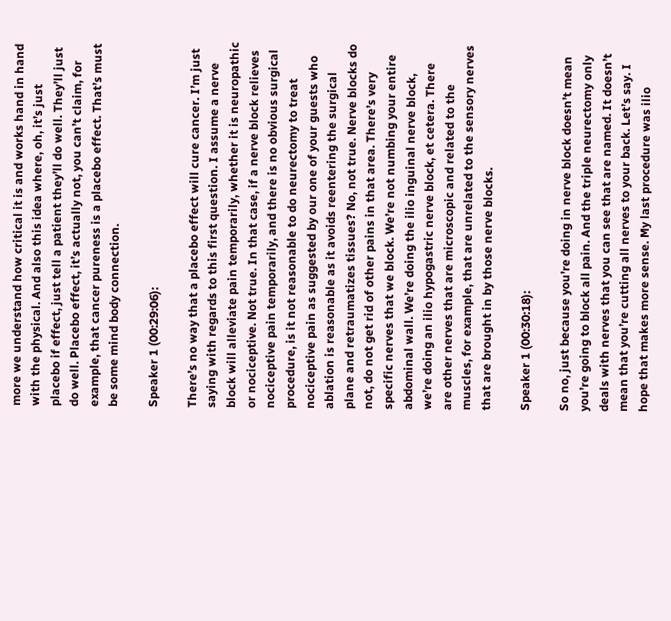more we understand how critical it is and works hand in hand with the physical. And also this idea where, oh, it’s just placebo if effect, just tell a patient they’ll do well. They’ll just do well. Placebo effect, it’s actually not, you can’t claim, for example, that cancer pureness is a placebo effect. That’s must be some mind body connection.

Speaker 1 (00:29:06):

There’s no way that a placebo effect will cure cancer. I’m just saying with regards to this first question. I assume a nerve block will alleviate pain temporarily, whether it is neuropathic or nociceptive. Not true. In that case, if a nerve block relieves nociceptive pain temporarily, and there is no obvious surgical procedure, is it not reasonable to do neurectomy to treat nociceptive pain as suggested by our one of your guests who ablation is reasonable as it avoids reentering the surgical plane and retraumatizes tissues? No, not true. Nerve blocks do not, do not get rid of other pains in that area. There’s very specific nerves that we block. We’re not numbing your entire abdominal wall. We’re doing the ilio inguinal nerve block, we’re doing an ilio hypogastric nerve block, et cetera. There are other nerves that are microscopic and related to the muscles, for example, that are unrelated to the sensory nerves that are brought in by those nerve blocks.

Speaker 1 (00:30:18):

So no, just because you’re doing in nerve block doesn’t mean you’re going to block all pain. And the triple neurectomy only deals with nerves that you can see that are named. It doesn’t mean that you’re cutting all nerves to your back. Let’s say. I hope that makes more sense. My last procedure was ilio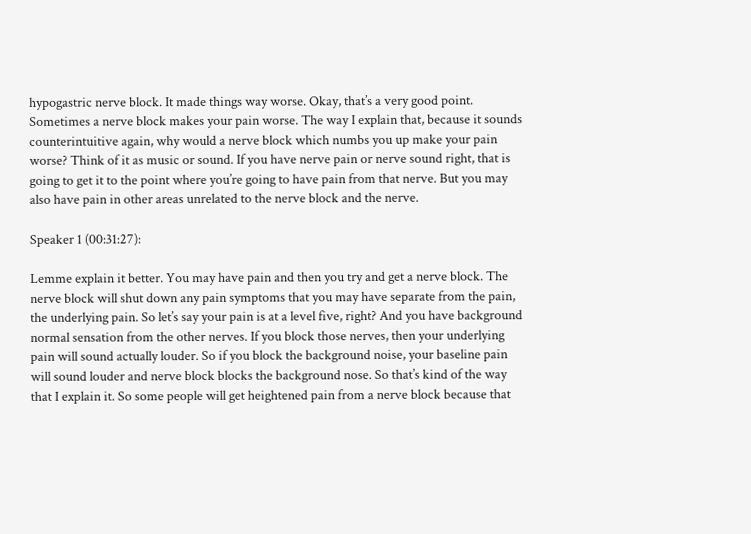hypogastric nerve block. It made things way worse. Okay, that’s a very good point. Sometimes a nerve block makes your pain worse. The way I explain that, because it sounds counterintuitive again, why would a nerve block which numbs you up make your pain worse? Think of it as music or sound. If you have nerve pain or nerve sound right, that is going to get it to the point where you’re going to have pain from that nerve. But you may also have pain in other areas unrelated to the nerve block and the nerve.

Speaker 1 (00:31:27):

Lemme explain it better. You may have pain and then you try and get a nerve block. The nerve block will shut down any pain symptoms that you may have separate from the pain, the underlying pain. So let’s say your pain is at a level five, right? And you have background normal sensation from the other nerves. If you block those nerves, then your underlying pain will sound actually louder. So if you block the background noise, your baseline pain will sound louder and nerve block blocks the background nose. So that’s kind of the way that I explain it. So some people will get heightened pain from a nerve block because that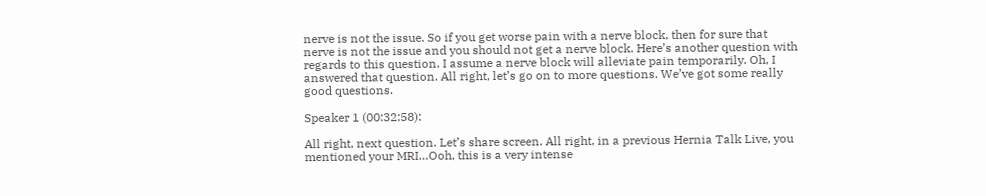nerve is not the issue. So if you get worse pain with a nerve block, then for sure that nerve is not the issue and you should not get a nerve block. Here’s another question with regards to this question. I assume a nerve block will alleviate pain temporarily. Oh, I answered that question. All right, let’s go on to more questions. We’ve got some really good questions.

Speaker 1 (00:32:58):

All right, next question. Let’s share screen. All right, in a previous Hernia Talk Live, you mentioned your MRI…Ooh, this is a very intense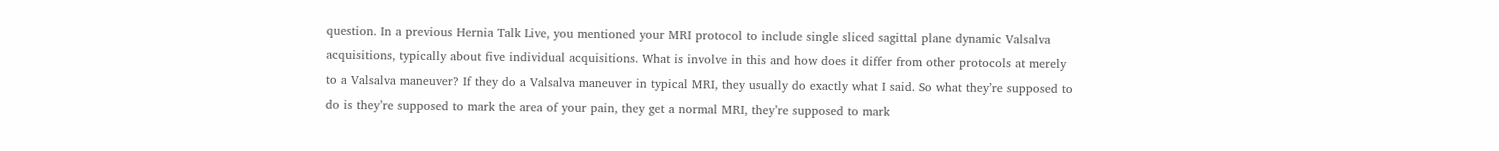question. In a previous Hernia Talk Live, you mentioned your MRI protocol to include single sliced sagittal plane dynamic Valsalva acquisitions, typically about five individual acquisitions. What is involve in this and how does it differ from other protocols at merely to a Valsalva maneuver? If they do a Valsalva maneuver in typical MRI, they usually do exactly what I said. So what they’re supposed to do is they’re supposed to mark the area of your pain, they get a normal MRI, they’re supposed to mark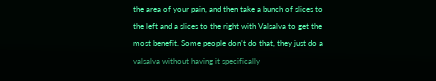the area of your pain, and then take a bunch of slices to the left and a slices to the right with Valsalva to get the most benefit. Some people don’t do that, they just do a valsalva without having it specifically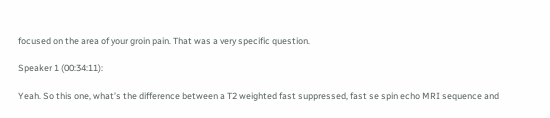focused on the area of your groin pain. That was a very specific question.

Speaker 1 (00:34:11):

Yeah. So this one, what’s the difference between a T2 weighted fast suppressed, fast se spin echo MRI sequence and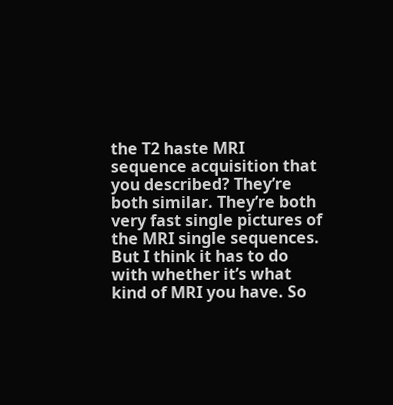the T2 haste MRI sequence acquisition that you described? They’re both similar. They’re both very fast single pictures of the MRI single sequences. But I think it has to do with whether it’s what kind of MRI you have. So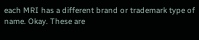each MRI has a different brand or trademark type of name. Okay. These are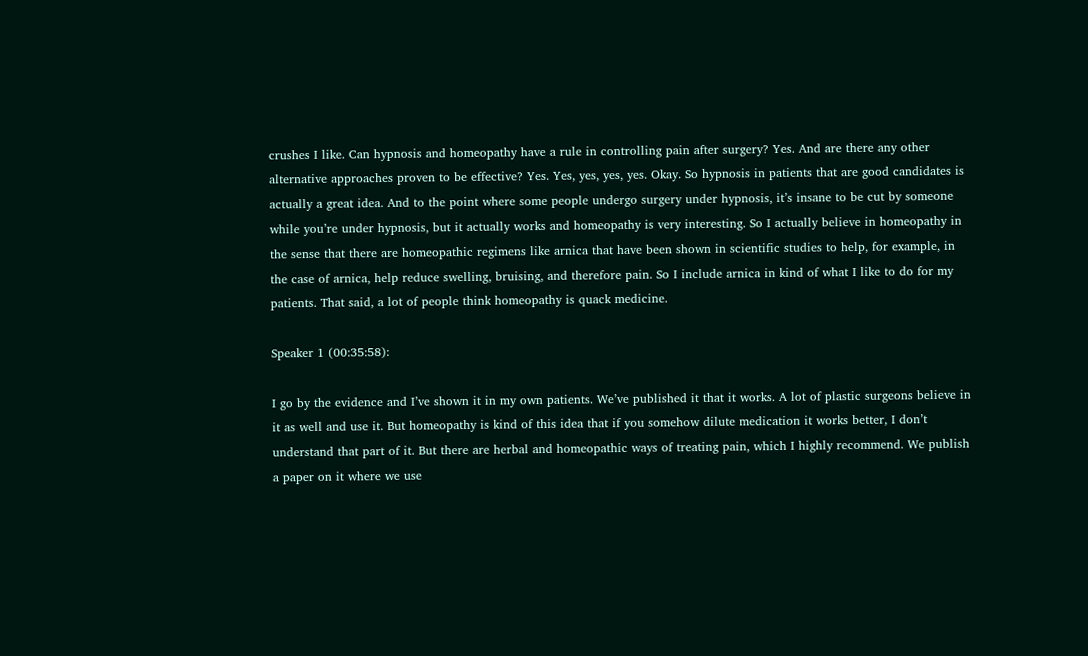crushes I like. Can hypnosis and homeopathy have a rule in controlling pain after surgery? Yes. And are there any other alternative approaches proven to be effective? Yes. Yes, yes, yes, yes. Okay. So hypnosis in patients that are good candidates is actually a great idea. And to the point where some people undergo surgery under hypnosis, it’s insane to be cut by someone while you’re under hypnosis, but it actually works and homeopathy is very interesting. So I actually believe in homeopathy in the sense that there are homeopathic regimens like arnica that have been shown in scientific studies to help, for example, in the case of arnica, help reduce swelling, bruising, and therefore pain. So I include arnica in kind of what I like to do for my patients. That said, a lot of people think homeopathy is quack medicine.

Speaker 1 (00:35:58):

I go by the evidence and I’ve shown it in my own patients. We’ve published it that it works. A lot of plastic surgeons believe in it as well and use it. But homeopathy is kind of this idea that if you somehow dilute medication it works better, I don’t understand that part of it. But there are herbal and homeopathic ways of treating pain, which I highly recommend. We publish a paper on it where we use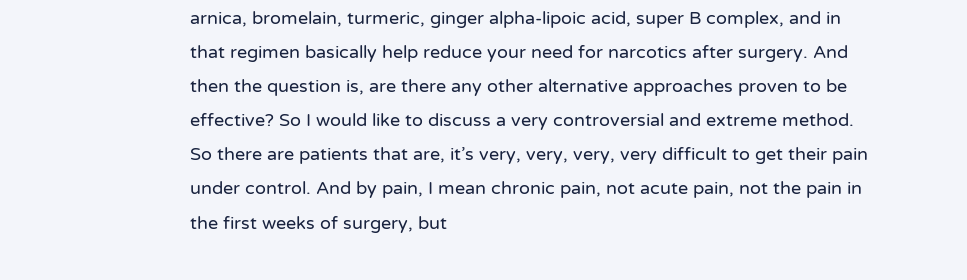arnica, bromelain, turmeric, ginger alpha-lipoic acid, super B complex, and in that regimen basically help reduce your need for narcotics after surgery. And then the question is, are there any other alternative approaches proven to be effective? So I would like to discuss a very controversial and extreme method. So there are patients that are, it’s very, very, very, very difficult to get their pain under control. And by pain, I mean chronic pain, not acute pain, not the pain in the first weeks of surgery, but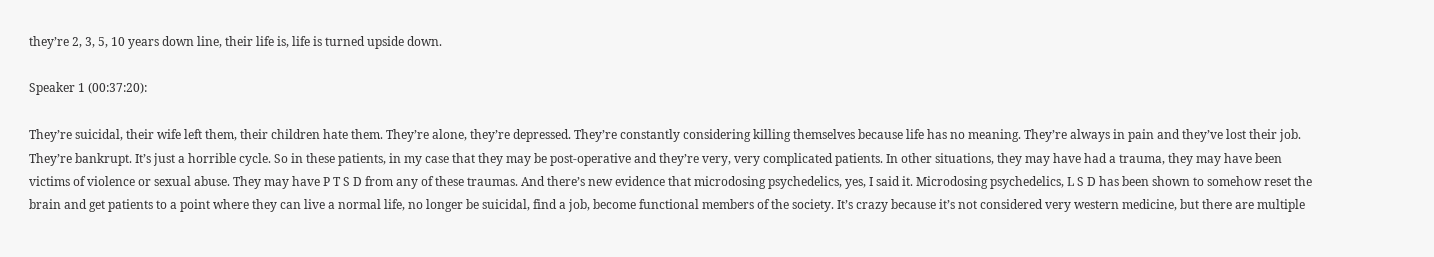they’re 2, 3, 5, 10 years down line, their life is, life is turned upside down.

Speaker 1 (00:37:20):

They’re suicidal, their wife left them, their children hate them. They’re alone, they’re depressed. They’re constantly considering killing themselves because life has no meaning. They’re always in pain and they’ve lost their job. They’re bankrupt. It’s just a horrible cycle. So in these patients, in my case that they may be post-operative and they’re very, very complicated patients. In other situations, they may have had a trauma, they may have been victims of violence or sexual abuse. They may have P T S D from any of these traumas. And there’s new evidence that microdosing psychedelics, yes, I said it. Microdosing psychedelics, L S D has been shown to somehow reset the brain and get patients to a point where they can live a normal life, no longer be suicidal, find a job, become functional members of the society. It’s crazy because it’s not considered very western medicine, but there are multiple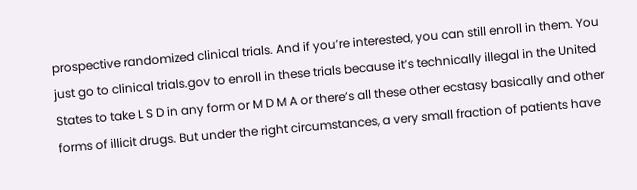prospective randomized clinical trials. And if you’re interested, you can still enroll in them. You just go to clinical trials.gov to enroll in these trials because it’s technically illegal in the United States to take L S D in any form or M D M A or there’s all these other ecstasy basically and other forms of illicit drugs. But under the right circumstances, a very small fraction of patients have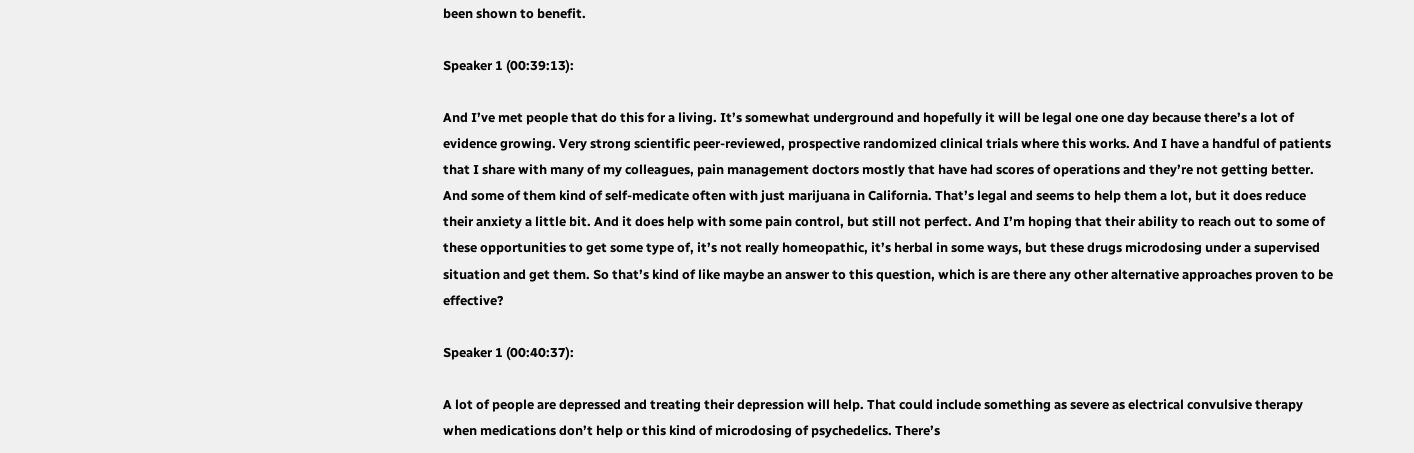been shown to benefit.

Speaker 1 (00:39:13):

And I’ve met people that do this for a living. It’s somewhat underground and hopefully it will be legal one one day because there’s a lot of evidence growing. Very strong scientific peer-reviewed, prospective randomized clinical trials where this works. And I have a handful of patients that I share with many of my colleagues, pain management doctors mostly that have had scores of operations and they’re not getting better. And some of them kind of self-medicate often with just marijuana in California. That’s legal and seems to help them a lot, but it does reduce their anxiety a little bit. And it does help with some pain control, but still not perfect. And I’m hoping that their ability to reach out to some of these opportunities to get some type of, it’s not really homeopathic, it’s herbal in some ways, but these drugs microdosing under a supervised situation and get them. So that’s kind of like maybe an answer to this question, which is are there any other alternative approaches proven to be effective?

Speaker 1 (00:40:37):

A lot of people are depressed and treating their depression will help. That could include something as severe as electrical convulsive therapy when medications don’t help or this kind of microdosing of psychedelics. There’s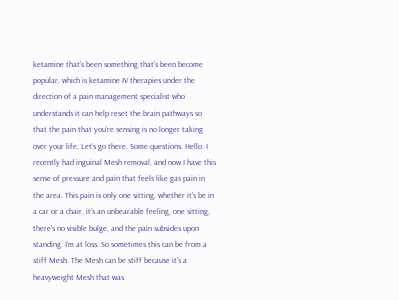ketamine that’s been something that’s been become popular, which is ketamine IV therapies under the direction of a pain management specialist who understands it can help reset the brain pathways so that the pain that you’re sensing is no longer taking over your life. Let’s go there. Some questions. Hello. I recently had inguinal Mesh removal, and now I have this sense of pressure and pain that feels like gas pain in the area. This pain is only one sitting, whether it’s be in a car or a chair, it’s an unbearable feeling, one sitting, there’s no visible bulge, and the pain subsides upon standing. I’m at loss. So sometimes this can be from a stiff Mesh. The Mesh can be stiff because it’s a heavyweight Mesh that was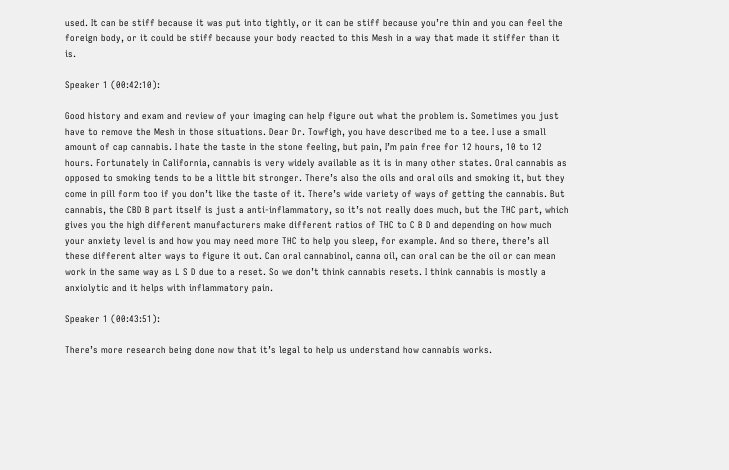used. It can be stiff because it was put into tightly, or it can be stiff because you’re thin and you can feel the foreign body, or it could be stiff because your body reacted to this Mesh in a way that made it stiffer than it is.

Speaker 1 (00:42:10):

Good history and exam and review of your imaging can help figure out what the problem is. Sometimes you just have to remove the Mesh in those situations. Dear Dr. Towfigh, you have described me to a tee. I use a small amount of cap cannabis. I hate the taste in the stone feeling, but pain, I’m pain free for 12 hours, 10 to 12 hours. Fortunately in California, cannabis is very widely available as it is in many other states. Oral cannabis as opposed to smoking tends to be a little bit stronger. There’s also the oils and oral oils and smoking it, but they come in pill form too if you don’t like the taste of it. There’s wide variety of ways of getting the cannabis. But cannabis, the CBD B part itself is just a anti-inflammatory, so it’s not really does much, but the THC part, which gives you the high different manufacturers make different ratios of THC to C B D and depending on how much your anxiety level is and how you may need more THC to help you sleep, for example. And so there, there’s all these different alter ways to figure it out. Can oral cannabinol, canna oil, can oral can be the oil or can mean work in the same way as L S D due to a reset. So we don’t think cannabis resets. I think cannabis is mostly a anxiolytic and it helps with inflammatory pain.

Speaker 1 (00:43:51):

There’s more research being done now that it’s legal to help us understand how cannabis works.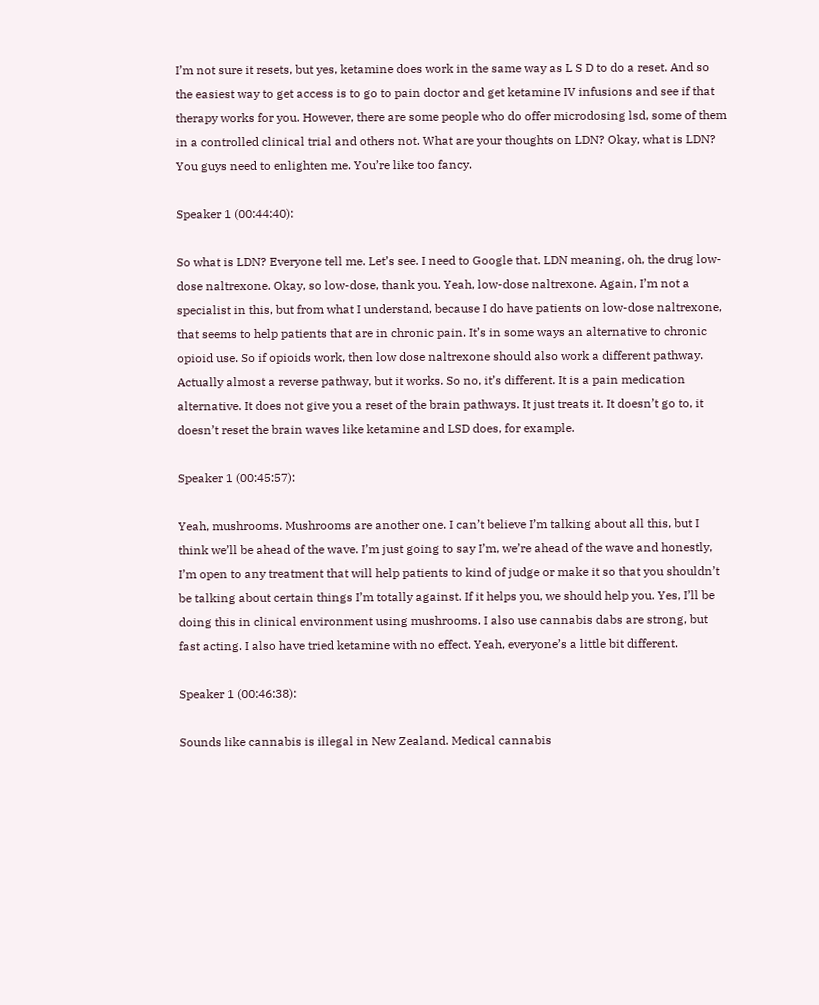I’m not sure it resets, but yes, ketamine does work in the same way as L S D to do a reset. And so the easiest way to get access is to go to pain doctor and get ketamine IV infusions and see if that therapy works for you. However, there are some people who do offer microdosing lsd, some of them in a controlled clinical trial and others not. What are your thoughts on LDN? Okay, what is LDN? You guys need to enlighten me. You’re like too fancy.

Speaker 1 (00:44:40):

So what is LDN? Everyone tell me. Let’s see. I need to Google that. LDN meaning, oh, the drug low-dose naltrexone. Okay, so low-dose, thank you. Yeah, low-dose naltrexone. Again, I’m not a specialist in this, but from what I understand, because I do have patients on low-dose naltrexone, that seems to help patients that are in chronic pain. It’s in some ways an alternative to chronic opioid use. So if opioids work, then low dose naltrexone should also work a different pathway. Actually almost a reverse pathway, but it works. So no, it’s different. It is a pain medication alternative. It does not give you a reset of the brain pathways. It just treats it. It doesn’t go to, it doesn’t reset the brain waves like ketamine and LSD does, for example.

Speaker 1 (00:45:57):

Yeah, mushrooms. Mushrooms are another one. I can’t believe I’m talking about all this, but I think we’ll be ahead of the wave. I’m just going to say I’m, we’re ahead of the wave and honestly, I’m open to any treatment that will help patients to kind of judge or make it so that you shouldn’t be talking about certain things I’m totally against. If it helps you, we should help you. Yes, I’ll be doing this in clinical environment using mushrooms. I also use cannabis dabs are strong, but fast acting. I also have tried ketamine with no effect. Yeah, everyone’s a little bit different.

Speaker 1 (00:46:38):

Sounds like cannabis is illegal in New Zealand. Medical cannabis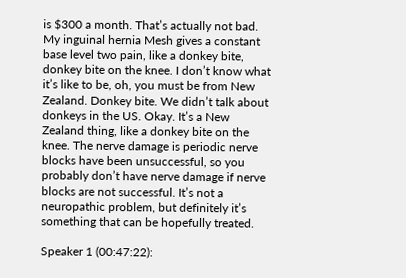is $300 a month. That’s actually not bad. My inguinal hernia Mesh gives a constant base level two pain, like a donkey bite, donkey bite on the knee. I don’t know what it’s like to be, oh, you must be from New Zealand. Donkey bite. We didn’t talk about donkeys in the US. Okay. It’s a New Zealand thing, like a donkey bite on the knee. The nerve damage is periodic nerve blocks have been unsuccessful, so you probably don’t have nerve damage if nerve blocks are not successful. It’s not a neuropathic problem, but definitely it’s something that can be hopefully treated.

Speaker 1 (00:47:22):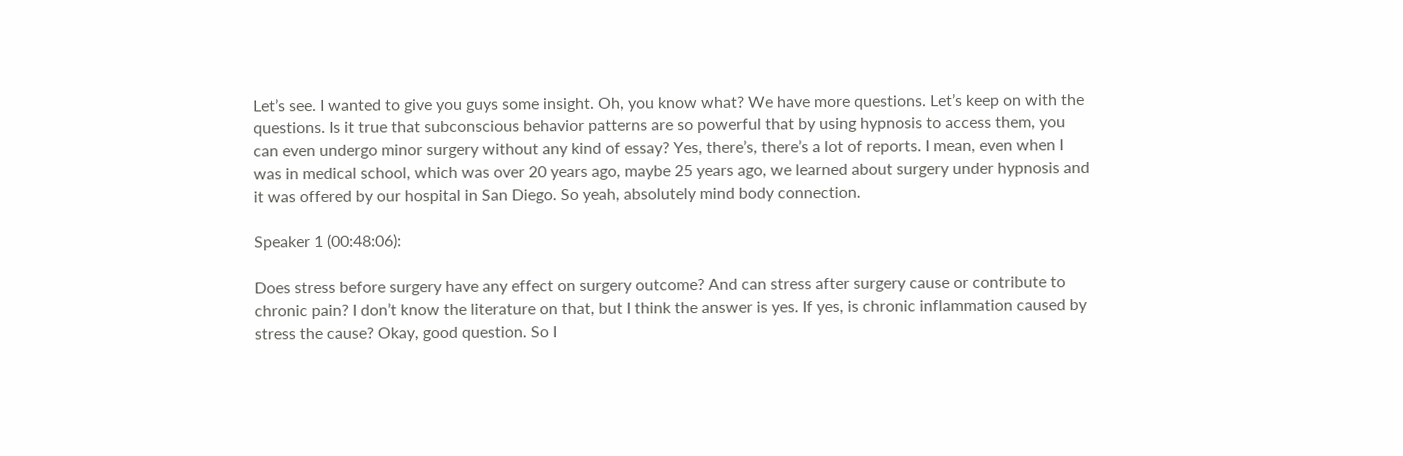Let’s see. I wanted to give you guys some insight. Oh, you know what? We have more questions. Let’s keep on with the questions. Is it true that subconscious behavior patterns are so powerful that by using hypnosis to access them, you can even undergo minor surgery without any kind of essay? Yes, there’s, there’s a lot of reports. I mean, even when I was in medical school, which was over 20 years ago, maybe 25 years ago, we learned about surgery under hypnosis and it was offered by our hospital in San Diego. So yeah, absolutely mind body connection.

Speaker 1 (00:48:06):

Does stress before surgery have any effect on surgery outcome? And can stress after surgery cause or contribute to chronic pain? I don’t know the literature on that, but I think the answer is yes. If yes, is chronic inflammation caused by stress the cause? Okay, good question. So I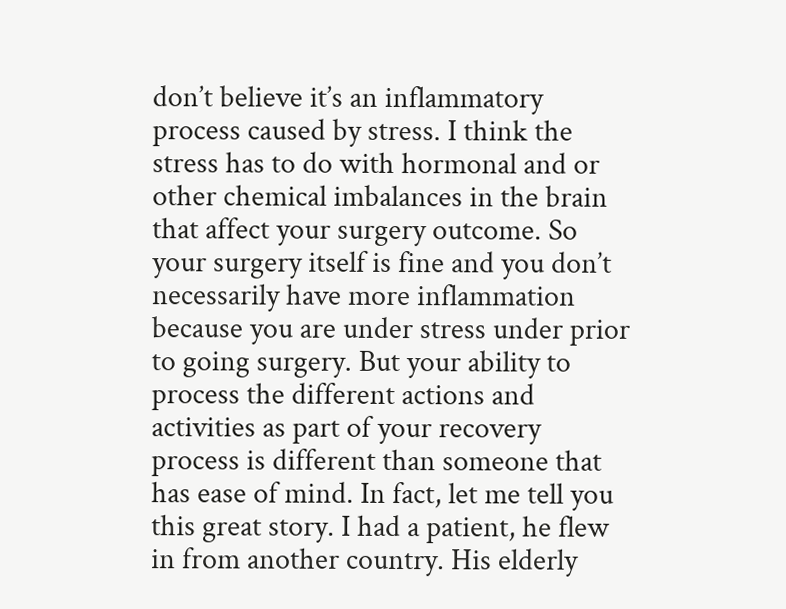don’t believe it’s an inflammatory process caused by stress. I think the stress has to do with hormonal and or other chemical imbalances in the brain that affect your surgery outcome. So your surgery itself is fine and you don’t necessarily have more inflammation because you are under stress under prior to going surgery. But your ability to process the different actions and activities as part of your recovery process is different than someone that has ease of mind. In fact, let me tell you this great story. I had a patient, he flew in from another country. His elderly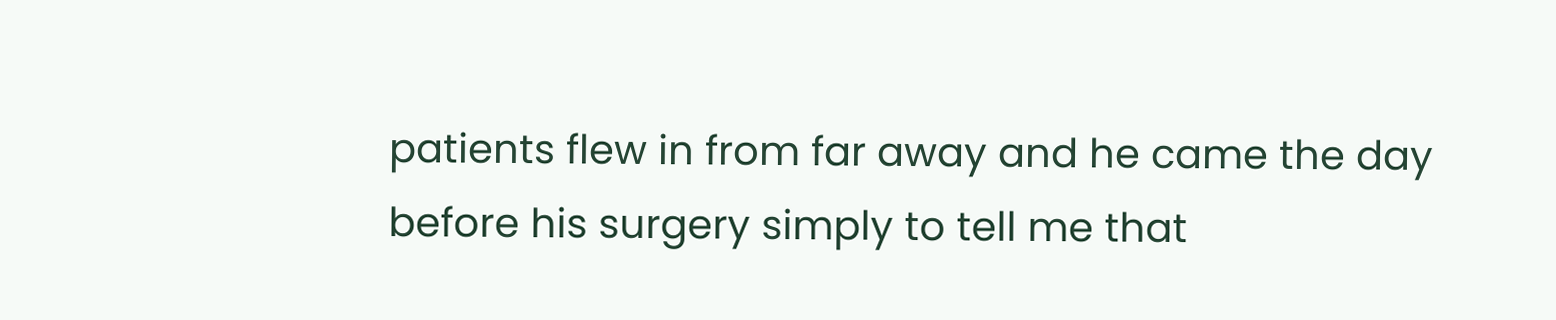patients flew in from far away and he came the day before his surgery simply to tell me that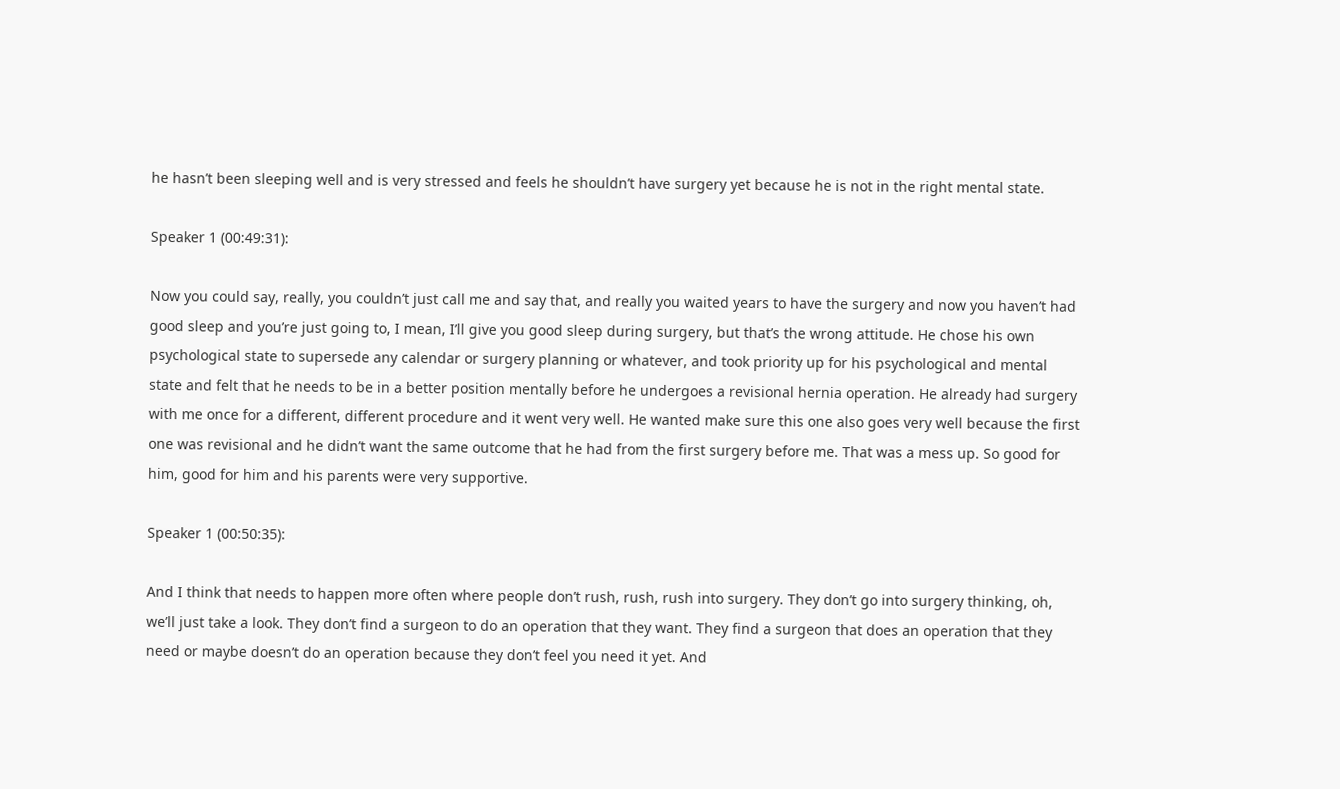he hasn’t been sleeping well and is very stressed and feels he shouldn’t have surgery yet because he is not in the right mental state.

Speaker 1 (00:49:31):

Now you could say, really, you couldn’t just call me and say that, and really you waited years to have the surgery and now you haven’t had good sleep and you’re just going to, I mean, I’ll give you good sleep during surgery, but that’s the wrong attitude. He chose his own psychological state to supersede any calendar or surgery planning or whatever, and took priority up for his psychological and mental state and felt that he needs to be in a better position mentally before he undergoes a revisional hernia operation. He already had surgery with me once for a different, different procedure and it went very well. He wanted make sure this one also goes very well because the first one was revisional and he didn’t want the same outcome that he had from the first surgery before me. That was a mess up. So good for him, good for him and his parents were very supportive.

Speaker 1 (00:50:35):

And I think that needs to happen more often where people don’t rush, rush, rush into surgery. They don’t go into surgery thinking, oh, we’ll just take a look. They don’t find a surgeon to do an operation that they want. They find a surgeon that does an operation that they need or maybe doesn’t do an operation because they don’t feel you need it yet. And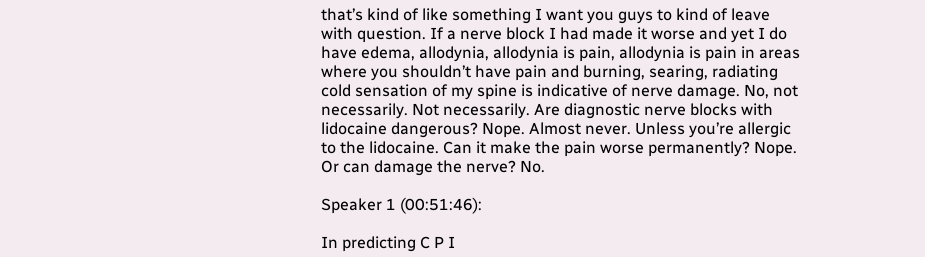that’s kind of like something I want you guys to kind of leave with question. If a nerve block I had made it worse and yet I do have edema, allodynia, allodynia is pain, allodynia is pain in areas where you shouldn’t have pain and burning, searing, radiating cold sensation of my spine is indicative of nerve damage. No, not necessarily. Not necessarily. Are diagnostic nerve blocks with lidocaine dangerous? Nope. Almost never. Unless you’re allergic to the lidocaine. Can it make the pain worse permanently? Nope. Or can damage the nerve? No.

Speaker 1 (00:51:46):

In predicting C P I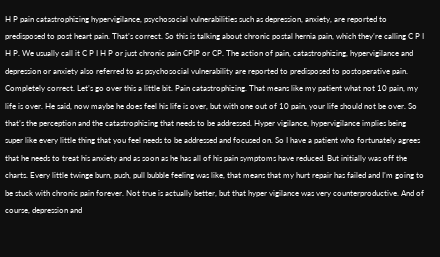H P pain catastrophizing hypervigilance, psychosocial vulnerabilities such as depression, anxiety, are reported to predisposed to post heart pain. That’s correct. So this is talking about chronic postal hernia pain, which they’re calling C P I H P. We usually call it C P I H P or just chronic pain CPIP or CP. The action of pain, catastrophizing, hypervigilance and depression or anxiety also referred to as psychosocial vulnerability are reported to predisposed to postoperative pain. Completely correct. Let’s go over this a little bit. Pain catastrophizing. That means like my patient what not 10 pain, my life is over. He said, now maybe he does feel his life is over, but with one out of 10 pain, your life should not be over. So that’s the perception and the catastrophizing that needs to be addressed. Hyper vigilance, hypervigilance implies being super like every little thing that you feel needs to be addressed and focused on. So I have a patient who fortunately agrees that he needs to treat his anxiety and as soon as he has all of his pain symptoms have reduced. But initially was off the charts. Every little twinge burn, push, pull bubble feeling was like, that means that my hurt repair has failed and I’m going to be stuck with chronic pain forever. Not true is actually better, but that hyper vigilance was very counterproductive. And of course, depression and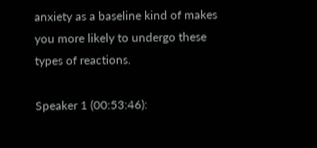anxiety as a baseline kind of makes you more likely to undergo these types of reactions.

Speaker 1 (00:53:46):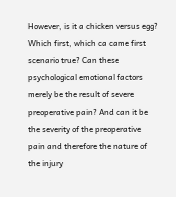However, is it a chicken versus egg? Which first, which ca came first scenario true? Can these psychological emotional factors merely be the result of severe preoperative pain? And can it be the severity of the preoperative pain and therefore the nature of the injury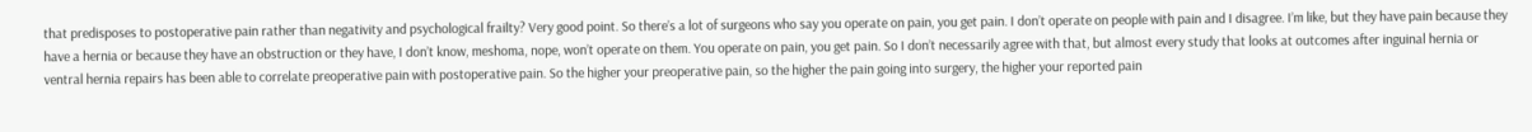that predisposes to postoperative pain rather than negativity and psychological frailty? Very good point. So there’s a lot of surgeons who say you operate on pain, you get pain. I don’t operate on people with pain and I disagree. I’m like, but they have pain because they have a hernia or because they have an obstruction or they have, I don’t know, meshoma, nope, won’t operate on them. You operate on pain, you get pain. So I don’t necessarily agree with that, but almost every study that looks at outcomes after inguinal hernia or ventral hernia repairs has been able to correlate preoperative pain with postoperative pain. So the higher your preoperative pain, so the higher the pain going into surgery, the higher your reported pain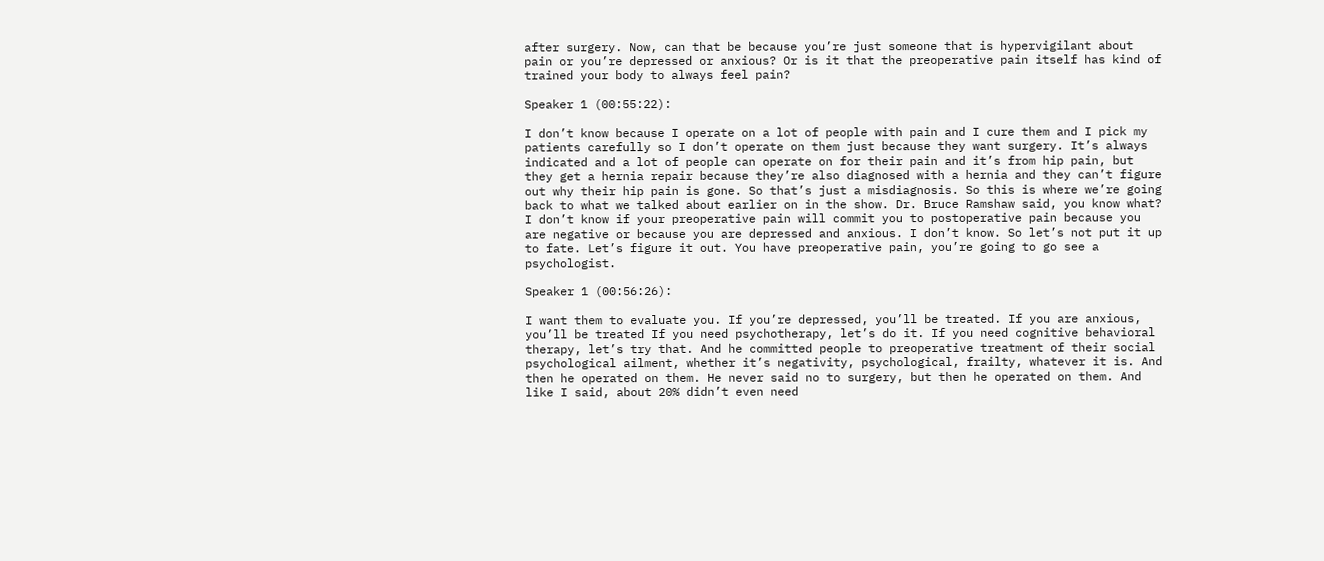after surgery. Now, can that be because you’re just someone that is hypervigilant about pain or you’re depressed or anxious? Or is it that the preoperative pain itself has kind of trained your body to always feel pain?

Speaker 1 (00:55:22):

I don’t know because I operate on a lot of people with pain and I cure them and I pick my patients carefully so I don’t operate on them just because they want surgery. It’s always indicated and a lot of people can operate on for their pain and it’s from hip pain, but they get a hernia repair because they’re also diagnosed with a hernia and they can’t figure out why their hip pain is gone. So that’s just a misdiagnosis. So this is where we’re going back to what we talked about earlier on in the show. Dr. Bruce Ramshaw said, you know what? I don’t know if your preoperative pain will commit you to postoperative pain because you are negative or because you are depressed and anxious. I don’t know. So let’s not put it up to fate. Let’s figure it out. You have preoperative pain, you’re going to go see a psychologist.

Speaker 1 (00:56:26):

I want them to evaluate you. If you’re depressed, you’ll be treated. If you are anxious, you’ll be treated If you need psychotherapy, let’s do it. If you need cognitive behavioral therapy, let’s try that. And he committed people to preoperative treatment of their social psychological ailment, whether it’s negativity, psychological, frailty, whatever it is. And then he operated on them. He never said no to surgery, but then he operated on them. And like I said, about 20% didn’t even need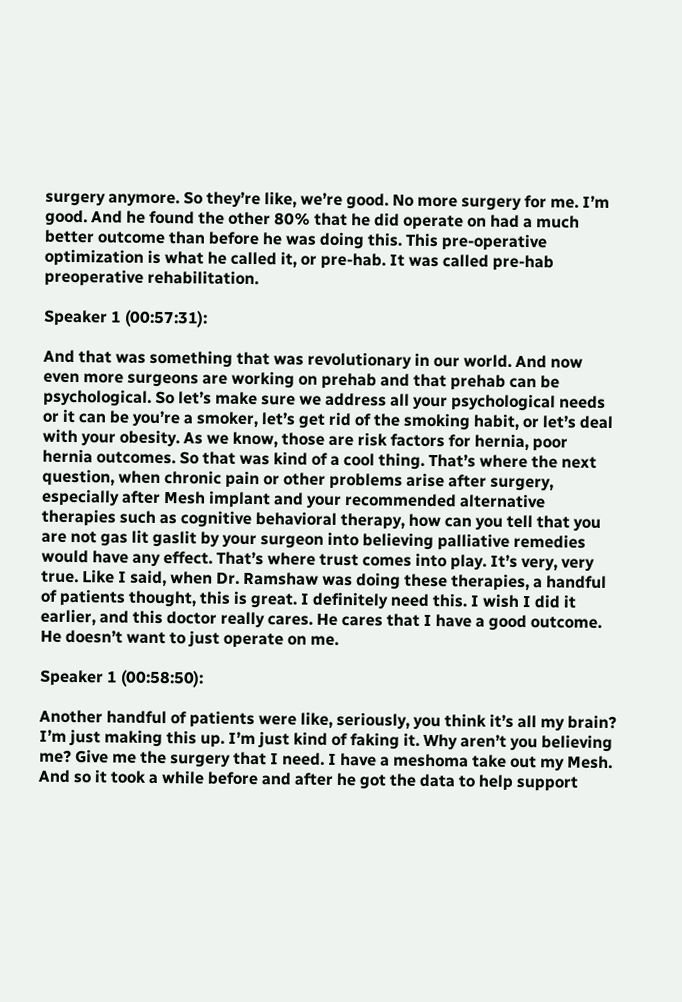surgery anymore. So they’re like, we’re good. No more surgery for me. I’m good. And he found the other 80% that he did operate on had a much better outcome than before he was doing this. This pre-operative optimization is what he called it, or pre-hab. It was called pre-hab preoperative rehabilitation.

Speaker 1 (00:57:31):

And that was something that was revolutionary in our world. And now even more surgeons are working on prehab and that prehab can be psychological. So let’s make sure we address all your psychological needs or it can be you’re a smoker, let’s get rid of the smoking habit, or let’s deal with your obesity. As we know, those are risk factors for hernia, poor hernia outcomes. So that was kind of a cool thing. That’s where the next question, when chronic pain or other problems arise after surgery, especially after Mesh implant and your recommended alternative therapies such as cognitive behavioral therapy, how can you tell that you are not gas lit gaslit by your surgeon into believing palliative remedies would have any effect. That’s where trust comes into play. It’s very, very true. Like I said, when Dr. Ramshaw was doing these therapies, a handful of patients thought, this is great. I definitely need this. I wish I did it earlier, and this doctor really cares. He cares that I have a good outcome. He doesn’t want to just operate on me.

Speaker 1 (00:58:50):

Another handful of patients were like, seriously, you think it’s all my brain? I’m just making this up. I’m just kind of faking it. Why aren’t you believing me? Give me the surgery that I need. I have a meshoma take out my Mesh. And so it took a while before and after he got the data to help support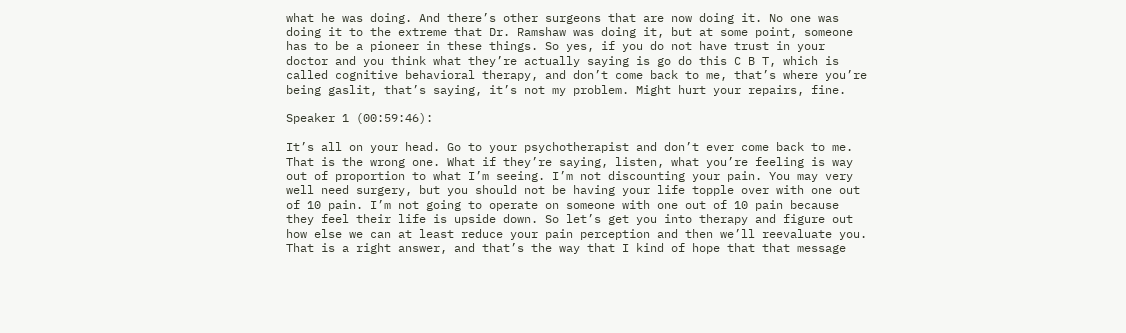what he was doing. And there’s other surgeons that are now doing it. No one was doing it to the extreme that Dr. Ramshaw was doing it, but at some point, someone has to be a pioneer in these things. So yes, if you do not have trust in your doctor and you think what they’re actually saying is go do this C B T, which is called cognitive behavioral therapy, and don’t come back to me, that’s where you’re being gaslit, that’s saying, it’s not my problem. Might hurt your repairs, fine.

Speaker 1 (00:59:46):

It’s all on your head. Go to your psychotherapist and don’t ever come back to me. That is the wrong one. What if they’re saying, listen, what you’re feeling is way out of proportion to what I’m seeing. I’m not discounting your pain. You may very well need surgery, but you should not be having your life topple over with one out of 10 pain. I’m not going to operate on someone with one out of 10 pain because they feel their life is upside down. So let’s get you into therapy and figure out how else we can at least reduce your pain perception and then we’ll reevaluate you. That is a right answer, and that’s the way that I kind of hope that that message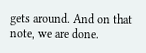gets around. And on that note, we are done.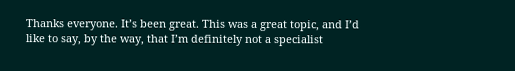Thanks everyone. It’s been great. This was a great topic, and I’d like to say, by the way, that I’m definitely not a specialist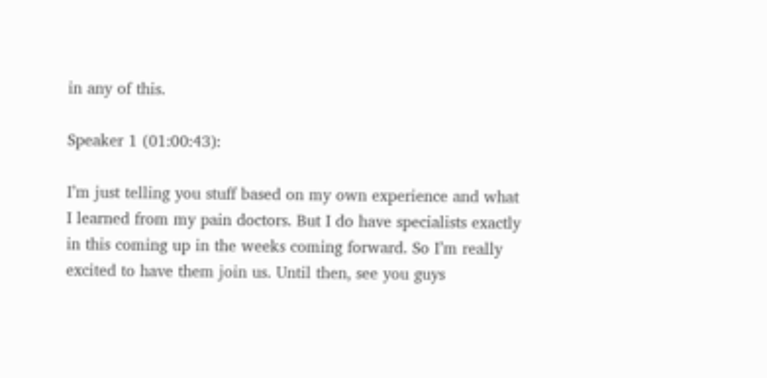in any of this.

Speaker 1 (01:00:43):

I’m just telling you stuff based on my own experience and what I learned from my pain doctors. But I do have specialists exactly in this coming up in the weeks coming forward. So I’m really excited to have them join us. Until then, see you guys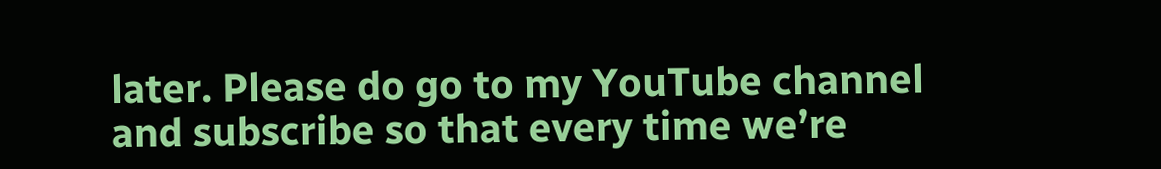later. Please do go to my YouTube channel and subscribe so that every time we’re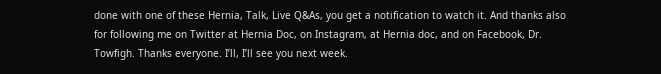done with one of these Hernia, Talk, Live Q&As, you get a notification to watch it. And thanks also for following me on Twitter at Hernia Doc, on Instagram, at Hernia doc, and on Facebook, Dr. Towfigh. Thanks everyone. I’ll, I’ll see you next week.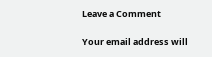Leave a Comment

Your email address will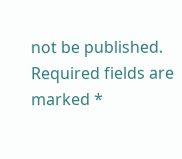not be published. Required fields are marked *